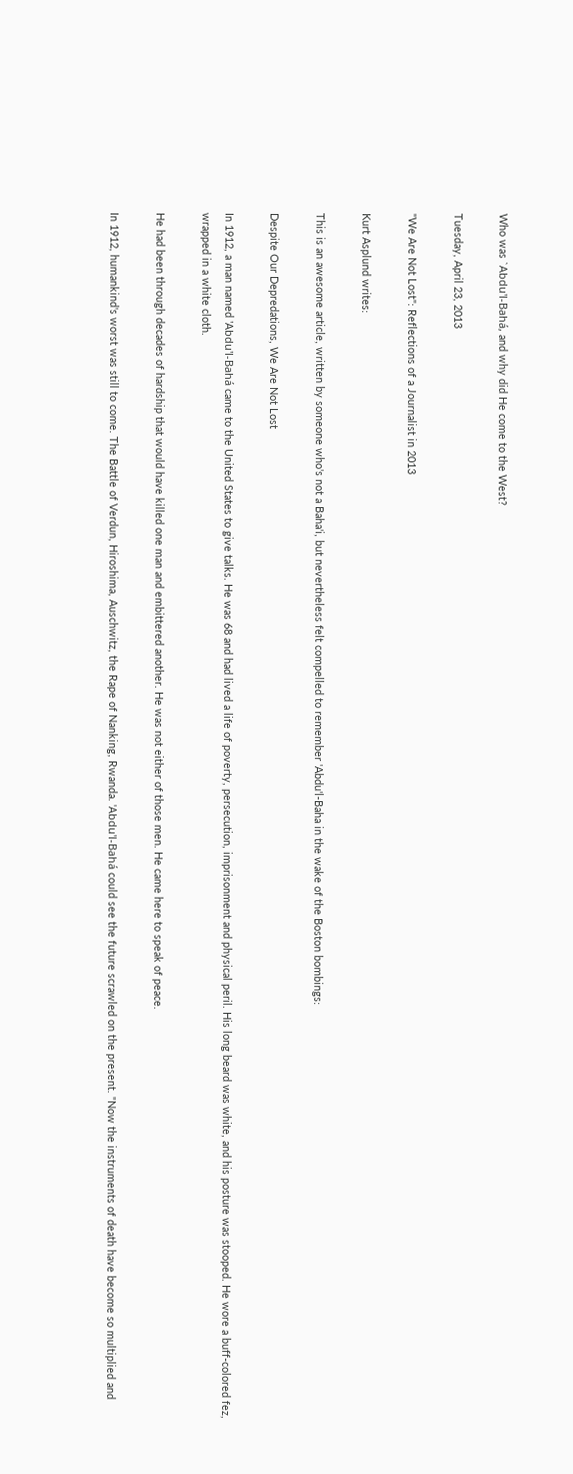Who was `Abdu'l-Bahá, and why did He come to the West?

Tuesday, April 23, 2013

"We Are Not Lost": Reflections of a Journalist in 2013

Kurt Asplund writes:

This is an awesome article, written by someone who's not a Baha'i, but nevertheless felt compelled to remember 'Abdu'l-Baha in the wake of the Boston bombings:

Despite Our Depredations, We Are Not Lost

In 1912, a man named 'Abdu'l-Bahá came to the United States to give talks. He was 68 and had lived a life of poverty, persecution, imprisonment and physical peril. His long beard was white, and his posture was stooped. He wore a buff-colored fez, wrapped in a white cloth.

He had been through decades of hardship that would have killed one man and embittered another. He was not either of those men. He came here to speak of peace.

In 1912, humankind's worst was still to come. The Battle of Verdun, Hiroshima, Auschwitz, the Rape of Nanking, Rwanda. 'Abdu'l-Bahá could see the future scrawled on the present. "Now the instruments of death have become so multiplied and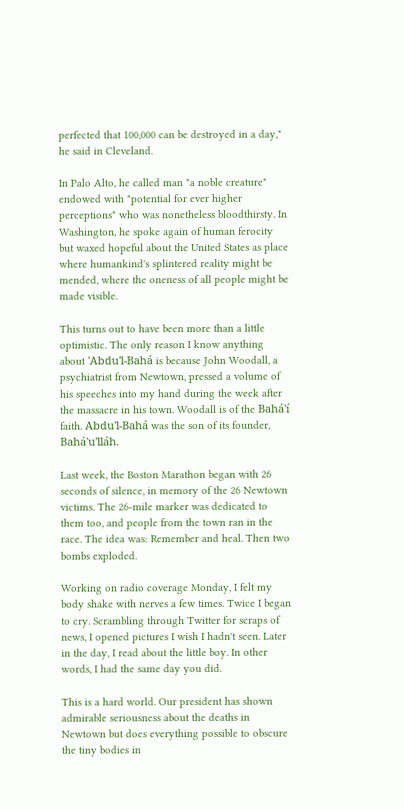perfected that 100,000 can be destroyed in a day," he said in Cleveland.

In Palo Alto, he called man "a noble creature" endowed with "potential for ever higher perceptions" who was nonetheless bloodthirsty. In Washington, he spoke again of human ferocity but waxed hopeful about the United States as place where humankind's splintered reality might be mended, where the oneness of all people might be made visible.

This turns out to have been more than a little optimistic. The only reason I know anything about 'Abdu'l-Bahá is because John Woodall, a psychiatrist from Newtown, pressed a volume of his speeches into my hand during the week after the massacre in his town. Woodall is of the Bahá'í faith. Abdu'l-Bahá was the son of its founder, Bahá'u'lláh.

Last week, the Boston Marathon began with 26 seconds of silence, in memory of the 26 Newtown victims. The 26-mile marker was dedicated to them too, and people from the town ran in the race. The idea was: Remember and heal. Then two bombs exploded.

Working on radio coverage Monday, I felt my body shake with nerves a few times. Twice I began to cry. Scrambling through Twitter for scraps of news, I opened pictures I wish I hadn't seen. Later in the day, I read about the little boy. In other words, I had the same day you did.

This is a hard world. Our president has shown admirable seriousness about the deaths in Newtown but does everything possible to obscure the tiny bodies in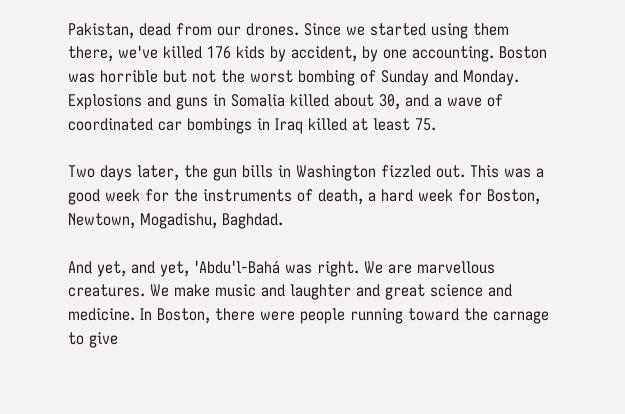Pakistan, dead from our drones. Since we started using them there, we've killed 176 kids by accident, by one accounting. Boston was horrible but not the worst bombing of Sunday and Monday. Explosions and guns in Somalia killed about 30, and a wave of coordinated car bombings in Iraq killed at least 75.

Two days later, the gun bills in Washington fizzled out. This was a good week for the instruments of death, a hard week for Boston, Newtown, Mogadishu, Baghdad.

And yet, and yet, 'Abdu'l-Bahá was right. We are marvellous creatures. We make music and laughter and great science and medicine. In Boston, there were people running toward the carnage to give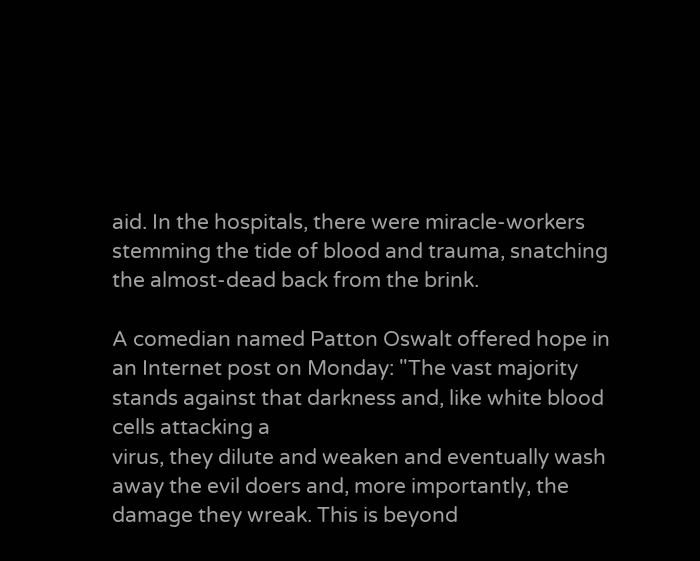aid. In the hospitals, there were miracle-workers stemming the tide of blood and trauma, snatching the almost-dead back from the brink.

A comedian named Patton Oswalt offered hope in an Internet post on Monday: "The vast majority stands against that darkness and, like white blood cells attacking a
virus, they dilute and weaken and eventually wash away the evil doers and, more importantly, the damage they wreak. This is beyond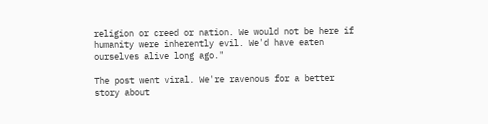religion or creed or nation. We would not be here if humanity were inherently evil. We'd have eaten ourselves alive long ago."

The post went viral. We're ravenous for a better story about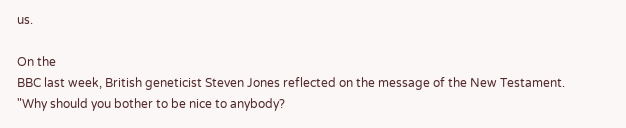us.

On the
BBC last week, British geneticist Steven Jones reflected on the message of the New Testament. "Why should you bother to be nice to anybody?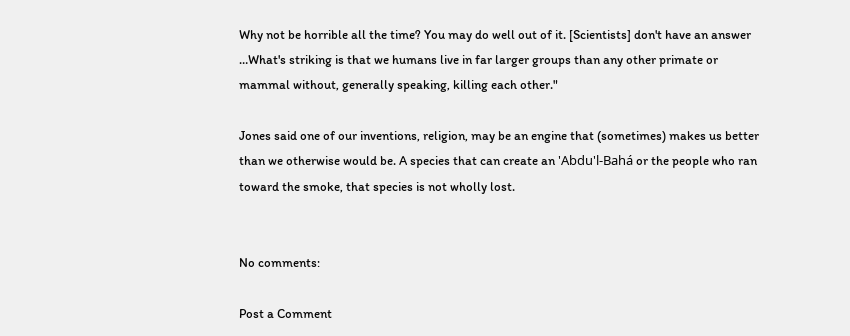Why not be horrible all the time? You may do well out of it. [Scientists] don't have an answer …What's striking is that we humans live in far larger groups than any other primate or mammal without, generally speaking, killing each other."

Jones said one of our inventions, religion, may be an engine that (sometimes) makes us better than we otherwise would be. A species that can create an 'Abdu'l-Bahá or the people who ran toward the smoke, that species is not wholly lost.


No comments:

Post a Comment